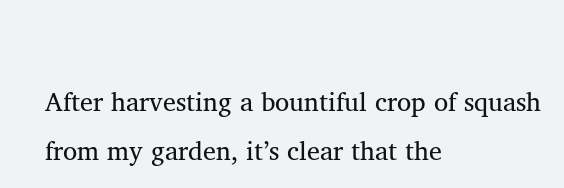After harvesting a bountiful crop of squash from my garden, it’s clear that the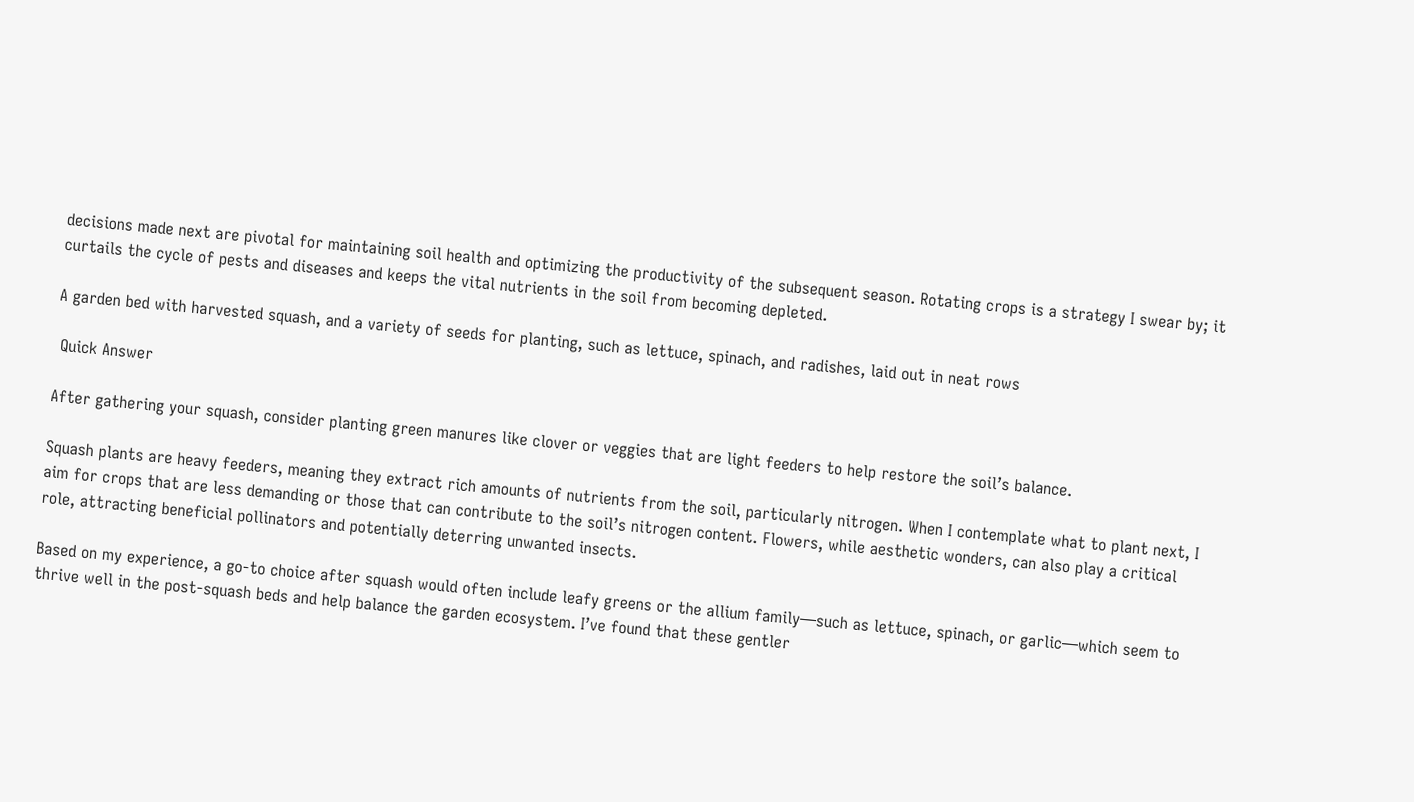decisions made next are pivotal for maintaining soil health and optimizing the productivity of the subsequent season. Rotating crops is a strategy I swear by; it curtails the cycle of pests and diseases and keeps the vital nutrients in the soil from becoming depleted.

A garden bed with harvested squash, and a variety of seeds for planting, such as lettuce, spinach, and radishes, laid out in neat rows

 Quick Answer

After gathering your squash, consider planting green manures like clover or veggies that are light feeders to help restore the soil’s balance.

Squash plants are heavy feeders, meaning they extract rich amounts of nutrients from the soil, particularly nitrogen. When I contemplate what to plant next, I aim for crops that are less demanding or those that can contribute to the soil’s nitrogen content. Flowers, while aesthetic wonders, can also play a critical role, attracting beneficial pollinators and potentially deterring unwanted insects.

Based on my experience, a go-to choice after squash would often include leafy greens or the allium family—such as lettuce, spinach, or garlic—which seem to thrive well in the post-squash beds and help balance the garden ecosystem. I’ve found that these gentler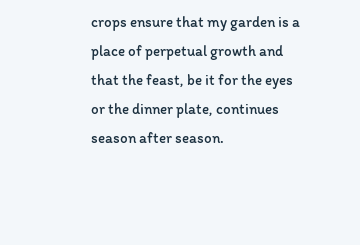crops ensure that my garden is a place of perpetual growth and that the feast, be it for the eyes or the dinner plate, continues season after season.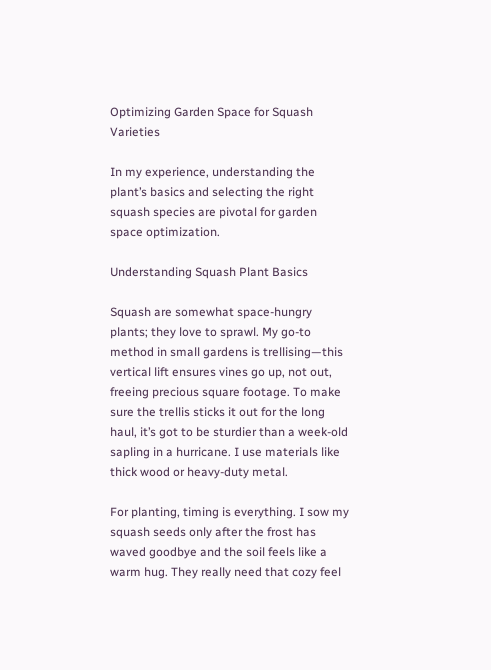Optimizing Garden Space for Squash Varieties

In my experience, understanding the plant’s basics and selecting the right squash species are pivotal for garden space optimization.

Understanding Squash Plant Basics

Squash are somewhat space-hungry plants; they love to sprawl. My go-to method in small gardens is trellising—this vertical lift ensures vines go up, not out, freeing precious square footage. To make sure the trellis sticks it out for the long haul, it’s got to be sturdier than a week-old sapling in a hurricane. I use materials like thick wood or heavy-duty metal.

For planting, timing is everything. I sow my squash seeds only after the frost has waved goodbye and the soil feels like a warm hug. They really need that cozy feel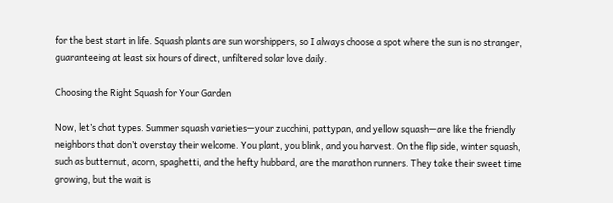for the best start in life. Squash plants are sun worshippers, so I always choose a spot where the sun is no stranger, guaranteeing at least six hours of direct, unfiltered solar love daily.

Choosing the Right Squash for Your Garden

Now, let’s chat types. Summer squash varieties—your zucchini, pattypan, and yellow squash—are like the friendly neighbors that don’t overstay their welcome. You plant, you blink, and you harvest. On the flip side, winter squash, such as butternut, acorn, spaghetti, and the hefty hubbard, are the marathon runners. They take their sweet time growing, but the wait is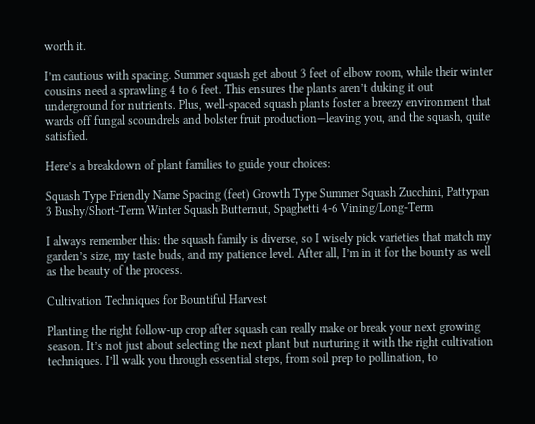worth it.

I’m cautious with spacing. Summer squash get about 3 feet of elbow room, while their winter cousins need a sprawling 4 to 6 feet. This ensures the plants aren’t duking it out underground for nutrients. Plus, well-spaced squash plants foster a breezy environment that wards off fungal scoundrels and bolster fruit production—leaving you, and the squash, quite satisfied.

Here’s a breakdown of plant families to guide your choices:

Squash Type Friendly Name Spacing (feet) Growth Type Summer Squash Zucchini, Pattypan 3 Bushy/Short-Term Winter Squash Butternut, Spaghetti 4-6 Vining/Long-Term

I always remember this: the squash family is diverse, so I wisely pick varieties that match my garden’s size, my taste buds, and my patience level. After all, I’m in it for the bounty as well as the beauty of the process.

Cultivation Techniques for Bountiful Harvest

Planting the right follow-up crop after squash can really make or break your next growing season. It’s not just about selecting the next plant but nurturing it with the right cultivation techniques. I’ll walk you through essential steps, from soil prep to pollination, to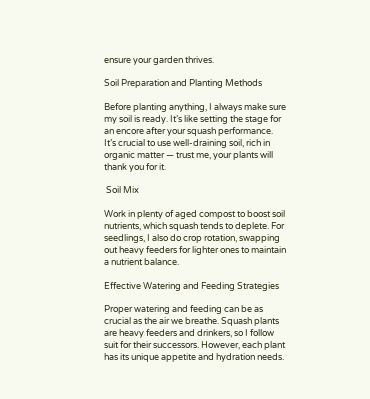ensure your garden thrives.

Soil Preparation and Planting Methods

Before planting anything, I always make sure my soil is ready. It’s like setting the stage for an encore after your squash performance. It’s crucial to use well-draining soil, rich in organic matter — trust me, your plants will thank you for it.

 Soil Mix

Work in plenty of aged compost to boost soil nutrients, which squash tends to deplete. For seedlings, I also do crop rotation, swapping out heavy feeders for lighter ones to maintain a nutrient balance.

Effective Watering and Feeding Strategies

Proper watering and feeding can be as crucial as the air we breathe. Squash plants are heavy feeders and drinkers, so I follow suit for their successors. However, each plant has its unique appetite and hydration needs.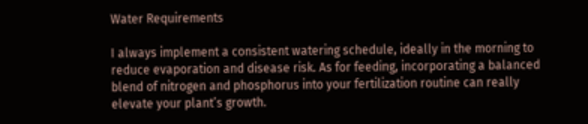Water Requirements

I always implement a consistent watering schedule, ideally in the morning to reduce evaporation and disease risk. As for feeding, incorporating a balanced blend of nitrogen and phosphorus into your fertilization routine can really elevate your plant’s growth.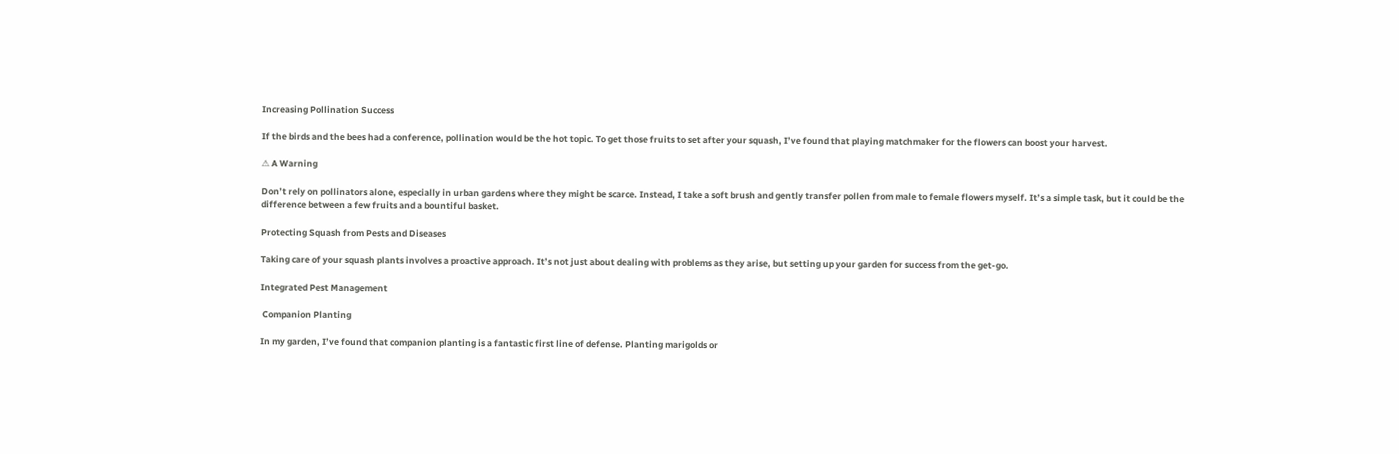Increasing Pollination Success

If the birds and the bees had a conference, pollination would be the hot topic. To get those fruits to set after your squash, I’ve found that playing matchmaker for the flowers can boost your harvest.

⚠ A Warning

Don’t rely on pollinators alone, especially in urban gardens where they might be scarce. Instead, I take a soft brush and gently transfer pollen from male to female flowers myself. It’s a simple task, but it could be the difference between a few fruits and a bountiful basket.

Protecting Squash from Pests and Diseases

Taking care of your squash plants involves a proactive approach. It’s not just about dealing with problems as they arise, but setting up your garden for success from the get-go.

Integrated Pest Management

 Companion Planting

In my garden, I’ve found that companion planting is a fantastic first line of defense. Planting marigolds or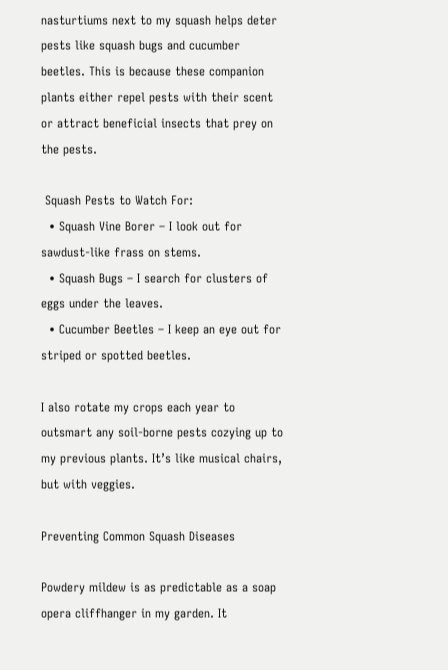nasturtiums next to my squash helps deter pests like squash bugs and cucumber beetles. This is because these companion plants either repel pests with their scent or attract beneficial insects that prey on the pests.

 Squash Pests to Watch For:
  • Squash Vine Borer – I look out for sawdust-like frass on stems.
  • Squash Bugs – I search for clusters of eggs under the leaves.
  • Cucumber Beetles – I keep an eye out for striped or spotted beetles.

I also rotate my crops each year to outsmart any soil-borne pests cozying up to my previous plants. It’s like musical chairs, but with veggies.

Preventing Common Squash Diseases

Powdery mildew is as predictable as a soap opera cliffhanger in my garden. It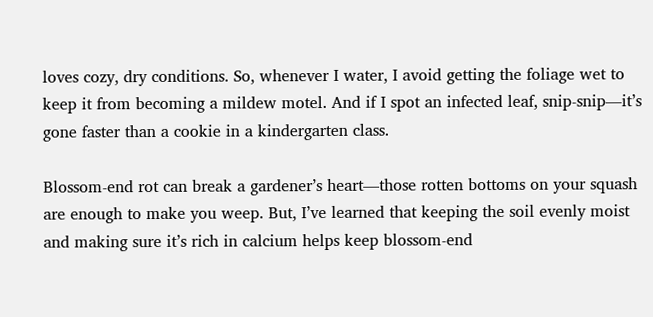loves cozy, dry conditions. So, whenever I water, I avoid getting the foliage wet to keep it from becoming a mildew motel. And if I spot an infected leaf, snip-snip—it’s gone faster than a cookie in a kindergarten class.

Blossom-end rot can break a gardener’s heart—those rotten bottoms on your squash are enough to make you weep. But, I’ve learned that keeping the soil evenly moist and making sure it’s rich in calcium helps keep blossom-end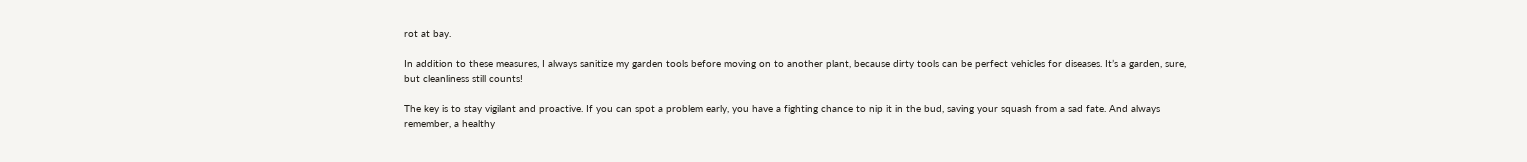rot at bay.

In addition to these measures, I always sanitize my garden tools before moving on to another plant, because dirty tools can be perfect vehicles for diseases. It’s a garden, sure, but cleanliness still counts!

The key is to stay vigilant and proactive. If you can spot a problem early, you have a fighting chance to nip it in the bud, saving your squash from a sad fate. And always remember, a healthy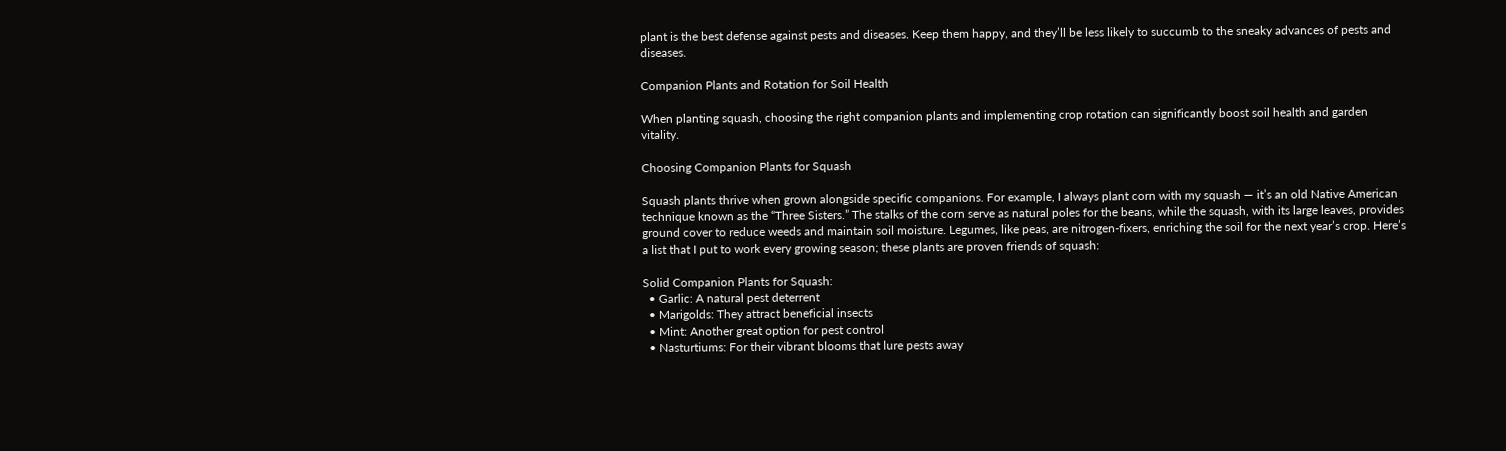plant is the best defense against pests and diseases. Keep them happy, and they’ll be less likely to succumb to the sneaky advances of pests and diseases.

Companion Plants and Rotation for Soil Health

When planting squash, choosing the right companion plants and implementing crop rotation can significantly boost soil health and garden vitality.

Choosing Companion Plants for Squash

Squash plants thrive when grown alongside specific companions. For example, I always plant corn with my squash — it’s an old Native American technique known as the “Three Sisters.” The stalks of the corn serve as natural poles for the beans, while the squash, with its large leaves, provides ground cover to reduce weeds and maintain soil moisture. Legumes, like peas, are nitrogen-fixers, enriching the soil for the next year’s crop. Here’s a list that I put to work every growing season; these plants are proven friends of squash:

Solid Companion Plants for Squash:
  • Garlic: A natural pest deterrent
  • Marigolds: They attract beneficial insects
  • Mint: Another great option for pest control
  • Nasturtiums: For their vibrant blooms that lure pests away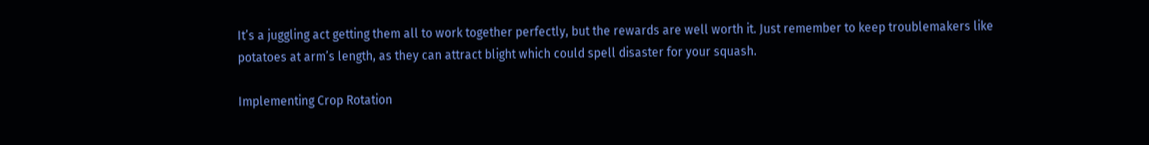It’s a juggling act getting them all to work together perfectly, but the rewards are well worth it. Just remember to keep troublemakers like potatoes at arm’s length, as they can attract blight which could spell disaster for your squash.

Implementing Crop Rotation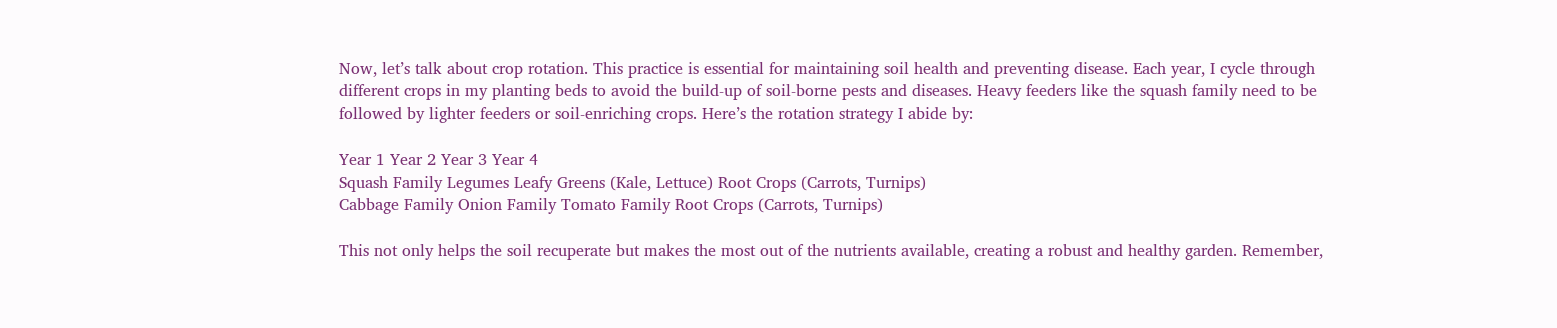Now, let’s talk about crop rotation. This practice is essential for maintaining soil health and preventing disease. Each year, I cycle through different crops in my planting beds to avoid the build-up of soil-borne pests and diseases. Heavy feeders like the squash family need to be followed by lighter feeders or soil-enriching crops. Here’s the rotation strategy I abide by:

Year 1 Year 2 Year 3 Year 4
Squash Family Legumes Leafy Greens (Kale, Lettuce) Root Crops (Carrots, Turnips)
Cabbage Family Onion Family Tomato Family Root Crops (Carrots, Turnips)

This not only helps the soil recuperate but makes the most out of the nutrients available, creating a robust and healthy garden. Remember,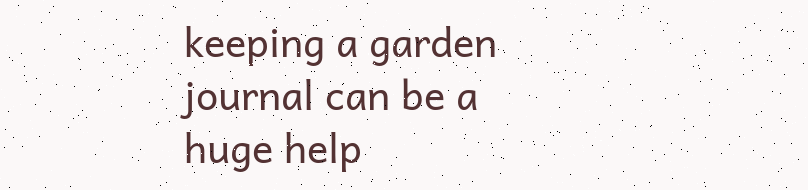keeping a garden journal can be a huge help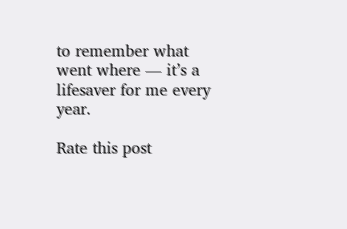to remember what went where — it’s a lifesaver for me every year.

Rate this post